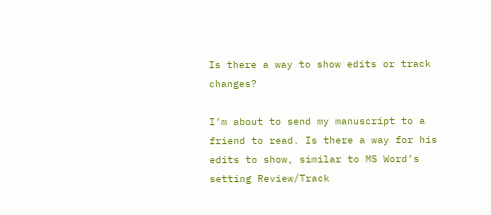Is there a way to show edits or track changes?

I’m about to send my manuscript to a friend to read. Is there a way for his edits to show, similar to MS Word’s setting Review/Track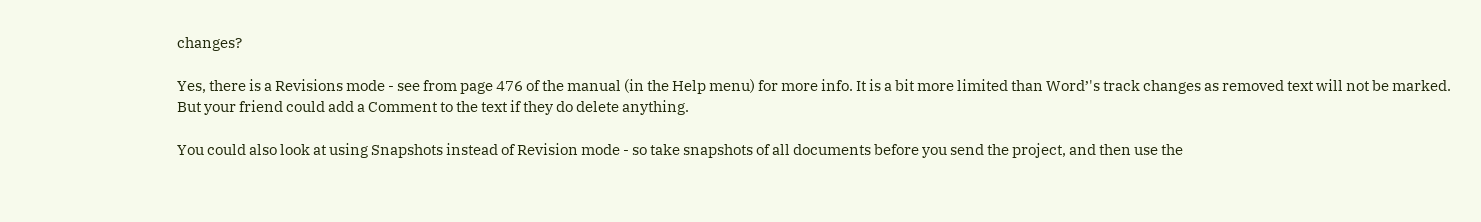changes?

Yes, there is a Revisions mode - see from page 476 of the manual (in the Help menu) for more info. It is a bit more limited than Word’'s track changes as removed text will not be marked. But your friend could add a Comment to the text if they do delete anything.

You could also look at using Snapshots instead of Revision mode - so take snapshots of all documents before you send the project, and then use the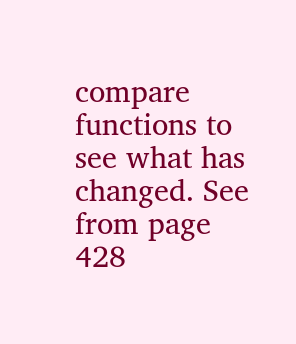compare functions to see what has changed. See from page 428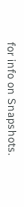for info on Snapshots.